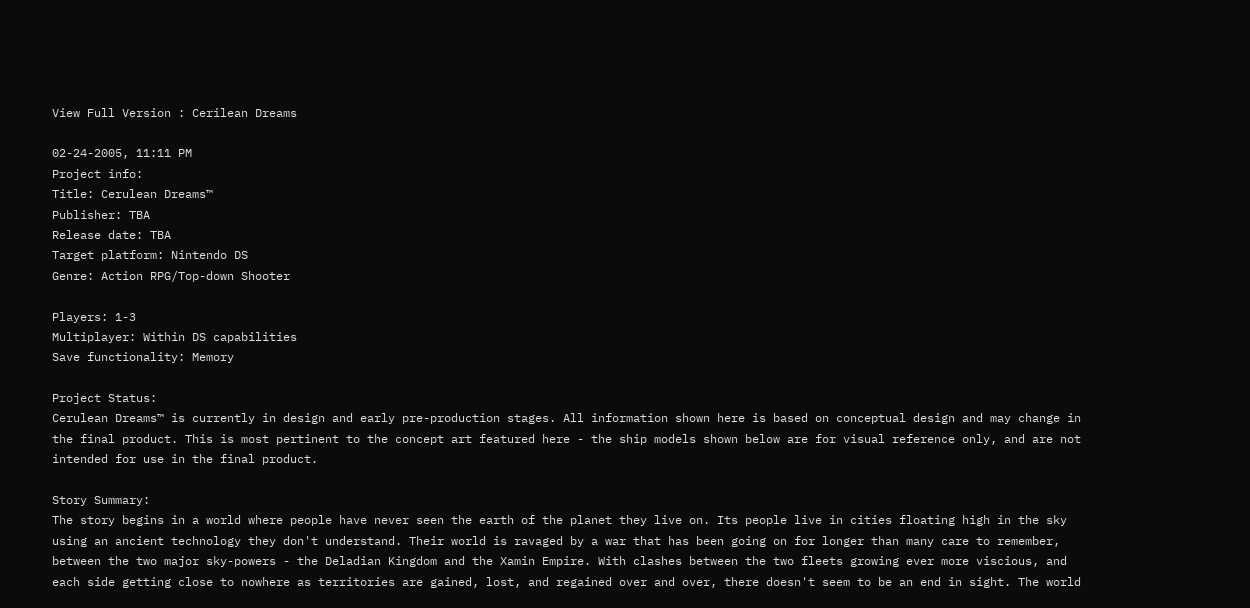View Full Version : Cerilean Dreams

02-24-2005, 11:11 PM
Project info:
Title: Cerulean Dreams™
Publisher: TBA
Release date: TBA
Target platform: Nintendo DS
Genre: Action RPG/Top-down Shooter

Players: 1-3
Multiplayer: Within DS capabilities
Save functionality: Memory

Project Status:
Cerulean Dreams™ is currently in design and early pre-production stages. All information shown here is based on conceptual design and may change in the final product. This is most pertinent to the concept art featured here - the ship models shown below are for visual reference only, and are not intended for use in the final product.

Story Summary:
The story begins in a world where people have never seen the earth of the planet they live on. Its people live in cities floating high in the sky using an ancient technology they don't understand. Their world is ravaged by a war that has been going on for longer than many care to remember, between the two major sky-powers - the Deladian Kingdom and the Xamin Empire. With clashes between the two fleets growing ever more viscious, and each side getting close to nowhere as territories are gained, lost, and regained over and over, there doesn't seem to be an end in sight. The world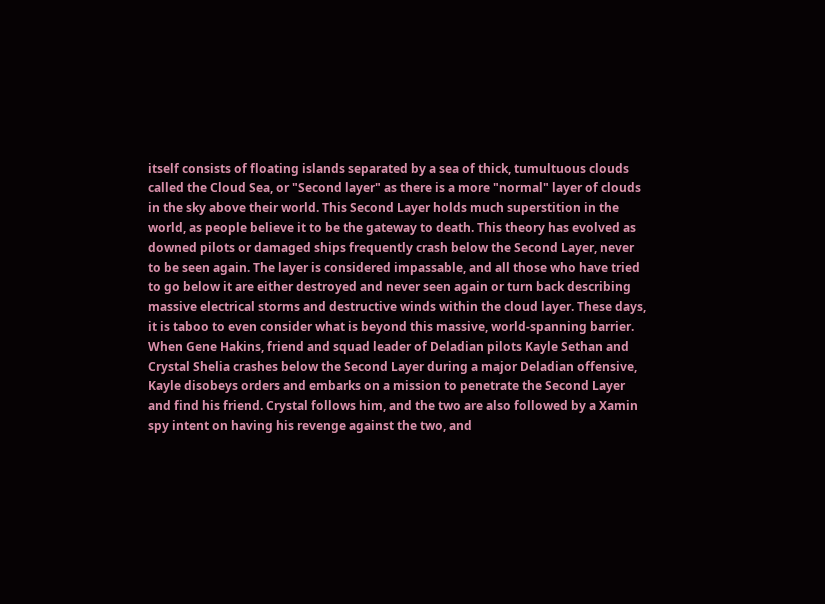itself consists of floating islands separated by a sea of thick, tumultuous clouds called the Cloud Sea, or "Second layer" as there is a more "normal" layer of clouds in the sky above their world. This Second Layer holds much superstition in the world, as people believe it to be the gateway to death. This theory has evolved as downed pilots or damaged ships frequently crash below the Second Layer, never to be seen again. The layer is considered impassable, and all those who have tried to go below it are either destroyed and never seen again or turn back describing massive electrical storms and destructive winds within the cloud layer. These days, it is taboo to even consider what is beyond this massive, world-spanning barrier. When Gene Hakins, friend and squad leader of Deladian pilots Kayle Sethan and Crystal Shelia crashes below the Second Layer during a major Deladian offensive, Kayle disobeys orders and embarks on a mission to penetrate the Second Layer and find his friend. Crystal follows him, and the two are also followed by a Xamin spy intent on having his revenge against the two, and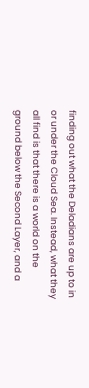finding out what the Deladians are up to in or under the Cloud Sea. Instead, what they all find is that there is a world on the ground below the Second Layer, and a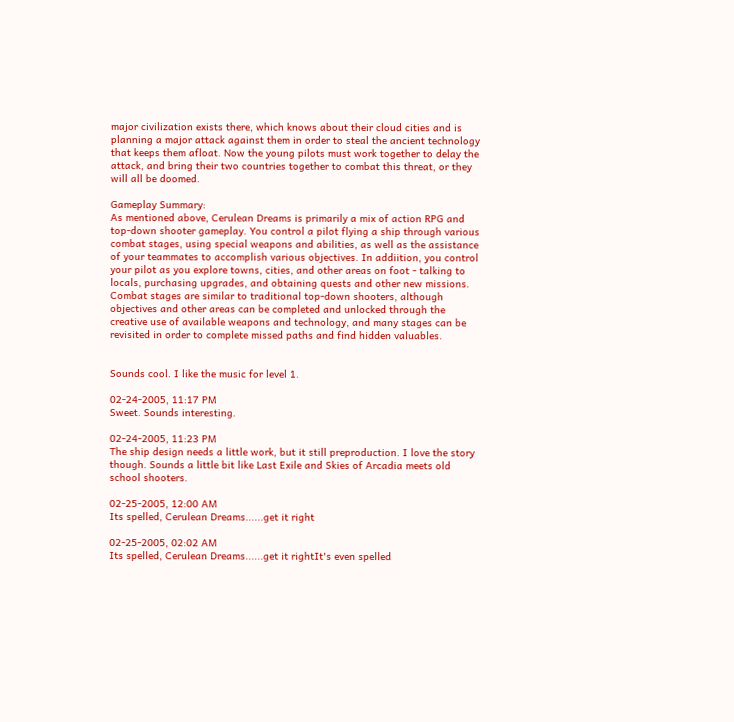major civilization exists there, which knows about their cloud cities and is planning a major attack against them in order to steal the ancient technology that keeps them afloat. Now the young pilots must work together to delay the attack, and bring their two countries together to combat this threat, or they will all be doomed.

Gameplay Summary:
As mentioned above, Cerulean Dreams is primarily a mix of action RPG and top-down shooter gameplay. You control a pilot flying a ship through various combat stages, using special weapons and abilities, as well as the assistance of your teammates to accomplish various objectives. In addiition, you control your pilot as you explore towns, cities, and other areas on foot - talking to locals, purchasing upgrades, and obtaining quests and other new missions. Combat stages are similar to traditional top-down shooters, although objectives and other areas can be completed and unlocked through the creative use of available weapons and technology, and many stages can be revisited in order to complete missed paths and find hidden valuables.


Sounds cool. I like the music for level 1.

02-24-2005, 11:17 PM
Sweet. Sounds interesting.

02-24-2005, 11:23 PM
The ship design needs a little work, but it still preproduction. I love the story though. Sounds a little bit like Last Exile and Skies of Arcadia meets old school shooters.

02-25-2005, 12:00 AM
Its spelled, Cerulean Dreams......get it right

02-25-2005, 02:02 AM
Its spelled, Cerulean Dreams......get it rightIt's even spelled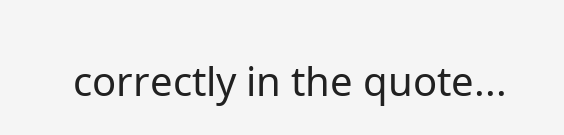correctly in the quote...